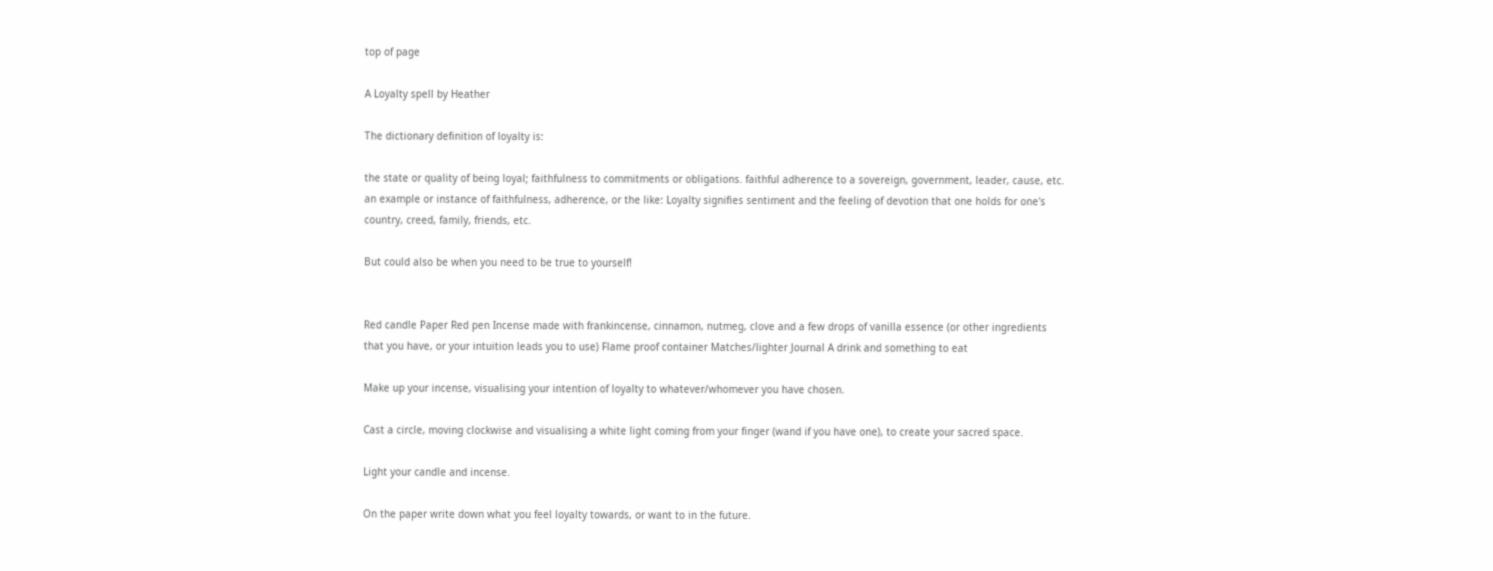top of page

A Loyalty spell by Heather

The dictionary definition of loyalty is:

the state or quality of being loyal; faithfulness to commitments or obligations. faithful adherence to a sovereign, government, leader, cause, etc. an example or instance of faithfulness, adherence, or the like: Loyalty signifies sentiment and the feeling of devotion that one holds for one's country, creed, family, friends, etc.

But could also be when you need to be true to yourself!


Red candle Paper Red pen Incense made with frankincense, cinnamon, nutmeg, clove and a few drops of vanilla essence (or other ingredients that you have, or your intuition leads you to use) Flame proof container Matches/lighter Journal A drink and something to eat

Make up your incense, visualising your intention of loyalty to whatever/whomever you have chosen.

Cast a circle, moving clockwise and visualising a white light coming from your finger (wand if you have one), to create your sacred space.

Light your candle and incense.

On the paper write down what you feel loyalty towards, or want to in the future.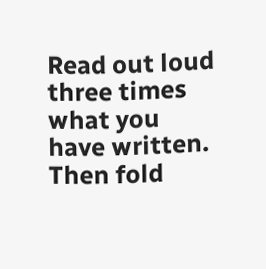Read out loud three times what you have written.  Then fold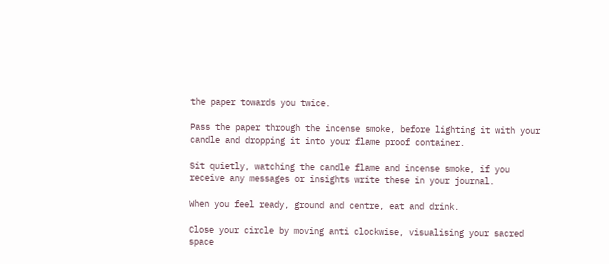the paper towards you twice.

Pass the paper through the incense smoke, before lighting it with your candle and dropping it into your flame proof container.

Sit quietly, watching the candle flame and incense smoke, if you receive any messages or insights write these in your journal.

When you feel ready, ground and centre, eat and drink.

Close your circle by moving anti clockwise, visualising your sacred space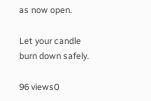as now open.

Let your candle burn down safely.

96 views0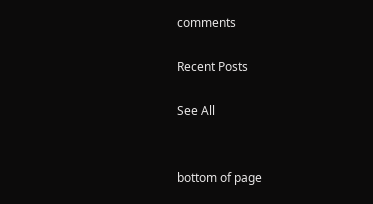comments

Recent Posts

See All


bottom of page